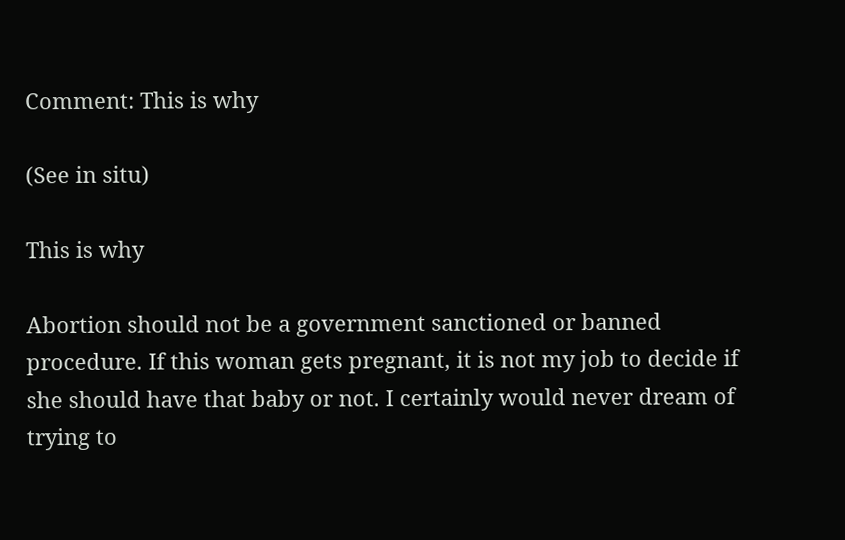Comment: This is why

(See in situ)

This is why

Abortion should not be a government sanctioned or banned procedure. If this woman gets pregnant, it is not my job to decide if she should have that baby or not. I certainly would never dream of trying to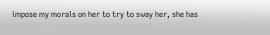impose my morals on her to try to sway her, she has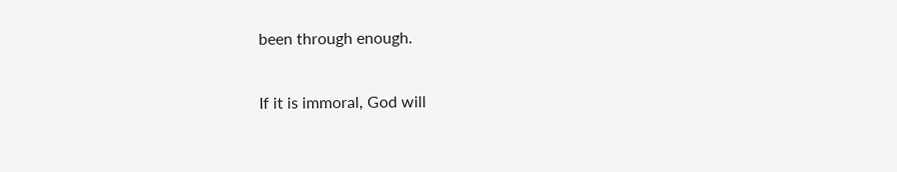been through enough.

If it is immoral, God will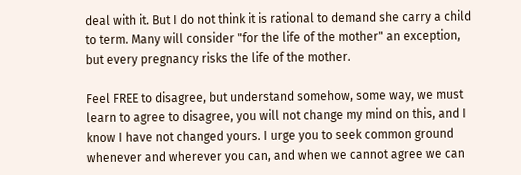deal with it. But I do not think it is rational to demand she carry a child to term. Many will consider "for the life of the mother" an exception, but every pregnancy risks the life of the mother.

Feel FREE to disagree, but understand somehow, some way, we must learn to agree to disagree, you will not change my mind on this, and I know I have not changed yours. I urge you to seek common ground whenever and wherever you can, and when we cannot agree we can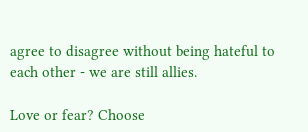agree to disagree without being hateful to each other - we are still allies.

Love or fear? Choose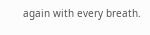again with every breath.